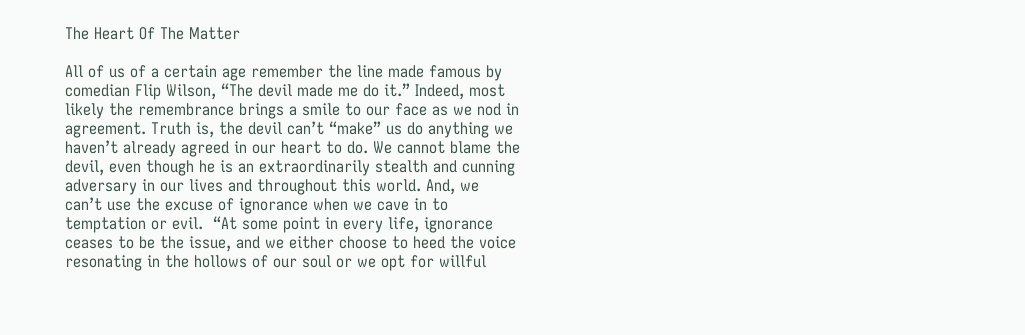The Heart Of The Matter

All of us of a certain age remember the line made famous by comedian Flip Wilson, “The devil made me do it.” Indeed, most likely the remembrance brings a smile to our face as we nod in agreement. Truth is, the devil can’t “make” us do anything we haven’t already agreed in our heart to do. We cannot blame the devil, even though he is an extraordinarily stealth and cunning adversary in our lives and throughout this world. And, we can’t use the excuse of ignorance when we cave in to temptation or evil.  “At some point in every life, ignorance ceases to be the issue, and we either choose to heed the voice resonating in the hollows of our soul or we opt for willful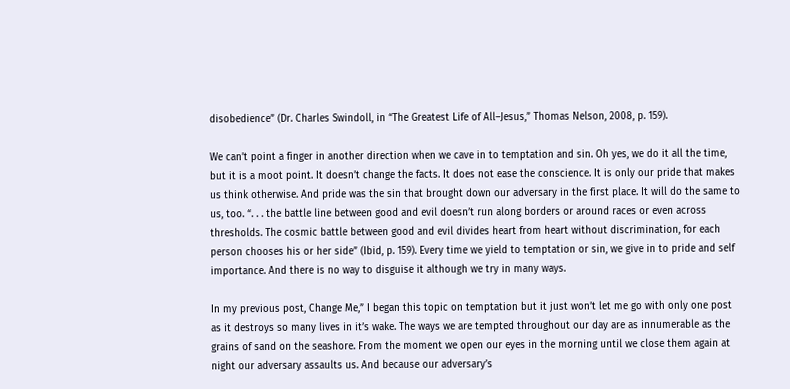disobedience” (Dr. Charles Swindoll, in “The Greatest Life of All–Jesus,” Thomas Nelson, 2008, p. 159).

We can’t point a finger in another direction when we cave in to temptation and sin. Oh yes, we do it all the time, but it is a moot point. It doesn’t change the facts. It does not ease the conscience. It is only our pride that makes us think otherwise. And pride was the sin that brought down our adversary in the first place. It will do the same to us, too. “. . . the battle line between good and evil doesn’t run along borders or around races or even across thresholds. The cosmic battle between good and evil divides heart from heart without discrimination, for each person chooses his or her side” (Ibid, p. 159). Every time we yield to temptation or sin, we give in to pride and self importance. And there is no way to disguise it although we try in many ways.

In my previous post, Change Me,” I began this topic on temptation but it just won’t let me go with only one post as it destroys so many lives in it’s wake. The ways we are tempted throughout our day are as innumerable as the grains of sand on the seashore. From the moment we open our eyes in the morning until we close them again at night our adversary assaults us. And because our adversary’s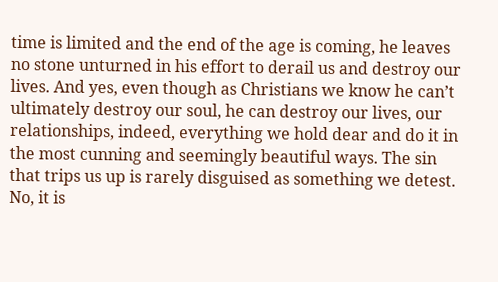time is limited and the end of the age is coming, he leaves no stone unturned in his effort to derail us and destroy our lives. And yes, even though as Christians we know he can’t ultimately destroy our soul, he can destroy our lives, our relationships, indeed, everything we hold dear and do it in the most cunning and seemingly beautiful ways. The sin that trips us up is rarely disguised as something we detest. No, it is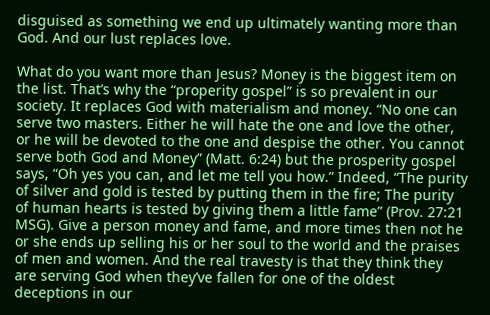disguised as something we end up ultimately wanting more than God. And our lust replaces love.

What do you want more than Jesus? Money is the biggest item on the list. That’s why the “properity gospel” is so prevalent in our society. It replaces God with materialism and money. “No one can serve two masters. Either he will hate the one and love the other, or he will be devoted to the one and despise the other. You cannot serve both God and Money” (Matt. 6:24) but the prosperity gospel says, “Oh yes you can, and let me tell you how.” Indeed, “The purity of silver and gold is tested by putting them in the fire; The purity of human hearts is tested by giving them a little fame” (Prov. 27:21 MSG). Give a person money and fame, and more times then not he or she ends up selling his or her soul to the world and the praises of men and women. And the real travesty is that they think they are serving God when they’ve fallen for one of the oldest deceptions in our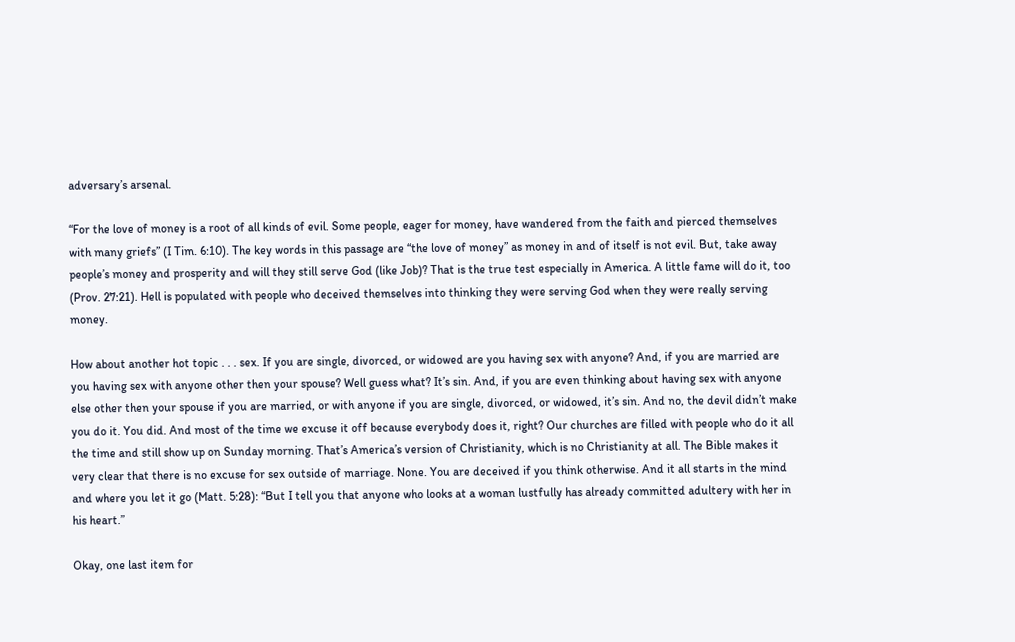adversary’s arsenal.

“For the love of money is a root of all kinds of evil. Some people, eager for money, have wandered from the faith and pierced themselves with many griefs” (I Tim. 6:10). The key words in this passage are “the love of money” as money in and of itself is not evil. But, take away people’s money and prosperity and will they still serve God (like Job)? That is the true test especially in America. A little fame will do it, too (Prov. 27:21). Hell is populated with people who deceived themselves into thinking they were serving God when they were really serving money.

How about another hot topic . . . sex. If you are single, divorced, or widowed are you having sex with anyone? And, if you are married are you having sex with anyone other then your spouse? Well guess what? It’s sin. And, if you are even thinking about having sex with anyone else other then your spouse if you are married, or with anyone if you are single, divorced, or widowed, it’s sin. And no, the devil didn’t make you do it. You did. And most of the time we excuse it off because everybody does it, right? Our churches are filled with people who do it all the time and still show up on Sunday morning. That’s America’s version of Christianity, which is no Christianity at all. The Bible makes it very clear that there is no excuse for sex outside of marriage. None. You are deceived if you think otherwise. And it all starts in the mind and where you let it go (Matt. 5:28): “But I tell you that anyone who looks at a woman lustfully has already committed adultery with her in his heart.”

Okay, one last item for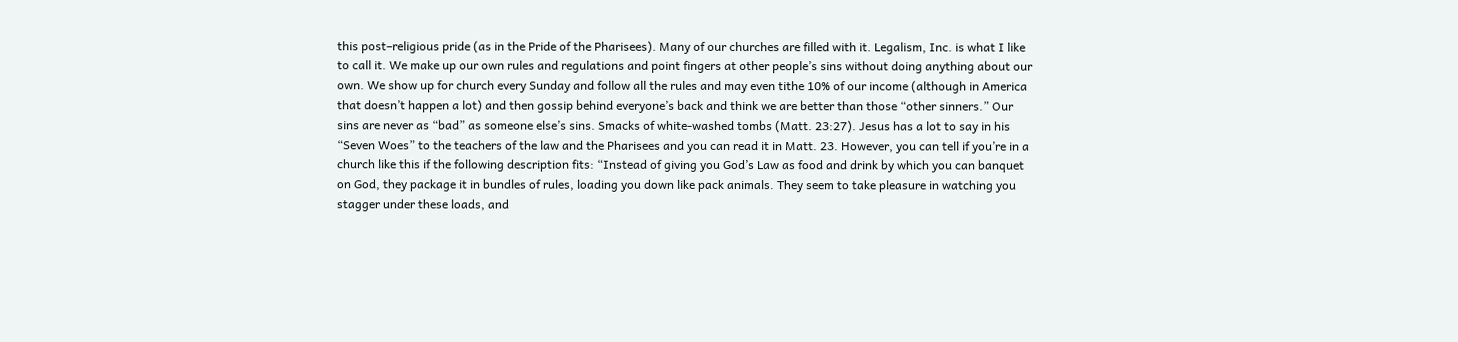this post–religious pride (as in the Pride of the Pharisees). Many of our churches are filled with it. Legalism, Inc. is what I like to call it. We make up our own rules and regulations and point fingers at other people’s sins without doing anything about our own. We show up for church every Sunday and follow all the rules and may even tithe 10% of our income (although in America that doesn’t happen a lot) and then gossip behind everyone’s back and think we are better than those “other sinners.” Our sins are never as “bad” as someone else’s sins. Smacks of white-washed tombs (Matt. 23:27). Jesus has a lot to say in his “Seven Woes” to the teachers of the law and the Pharisees and you can read it in Matt. 23. However, you can tell if you’re in a church like this if the following description fits: “Instead of giving you God’s Law as food and drink by which you can banquet on God, they package it in bundles of rules, loading you down like pack animals. They seem to take pleasure in watching you stagger under these loads, and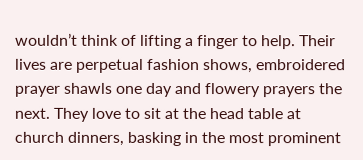wouldn’t think of lifting a finger to help. Their lives are perpetual fashion shows, embroidered prayer shawls one day and flowery prayers the next. They love to sit at the head table at church dinners, basking in the most prominent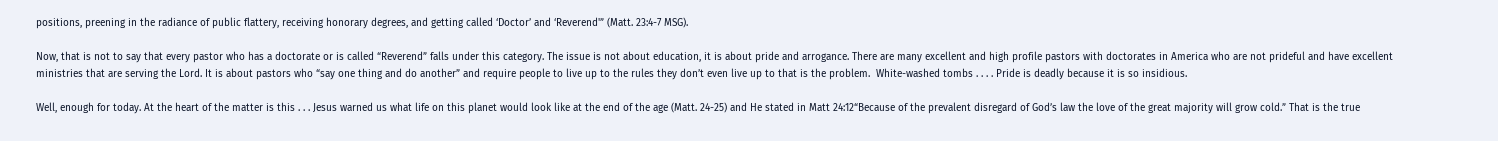positions, preening in the radiance of public flattery, receiving honorary degrees, and getting called ‘Doctor’ and ‘Reverend'” (Matt. 23:4-7 MSG).

Now, that is not to say that every pastor who has a doctorate or is called “Reverend” falls under this category. The issue is not about education, it is about pride and arrogance. There are many excellent and high profile pastors with doctorates in America who are not prideful and have excellent ministries that are serving the Lord. It is about pastors who “say one thing and do another” and require people to live up to the rules they don’t even live up to that is the problem.  White-washed tombs . . . . Pride is deadly because it is so insidious.

Well, enough for today. At the heart of the matter is this . . . Jesus warned us what life on this planet would look like at the end of the age (Matt. 24-25) and He stated in Matt 24:12“Because of the prevalent disregard of God’s law the love of the great majority will grow cold.” That is the true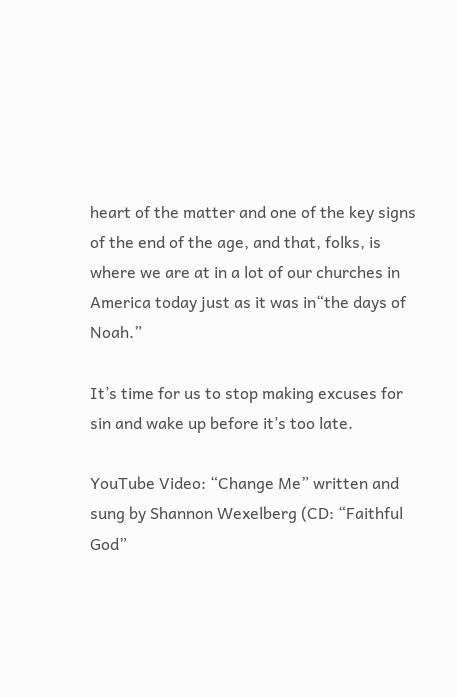heart of the matter and one of the key signs of the end of the age, and that, folks, is where we are at in a lot of our churches in America today just as it was in“the days of Noah.”

It’s time for us to stop making excuses for sin and wake up before it’s too late.

YouTube Video: “Change Me” written and sung by Shannon Wexelberg (CD: “Faithful God”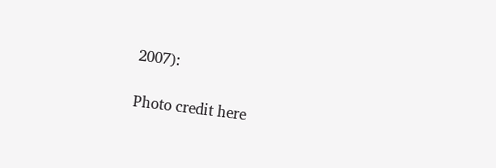2007):

Photo credit here